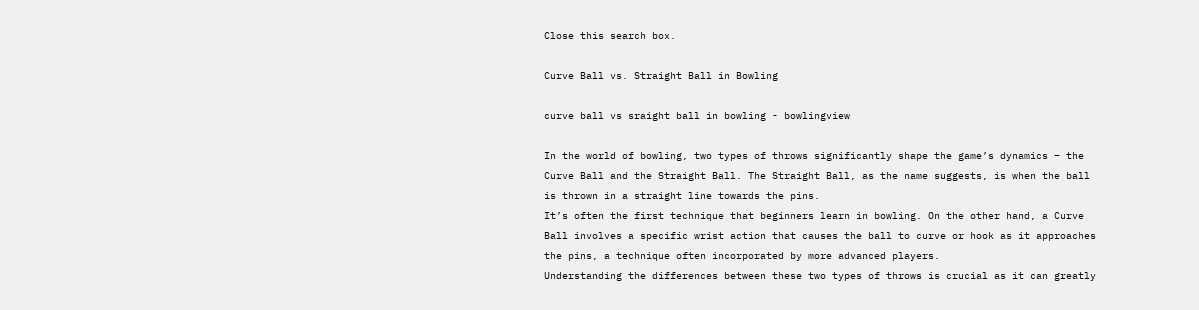Close this search box.

Curve Ball vs. Straight Ball in Bowling

curve ball vs sraight ball in bowling - bowlingview

In the world of bowling, two types of throws significantly shape the game’s dynamics – the Curve Ball and the Straight Ball. The Straight Ball, as the name suggests, is when the ball is thrown in a straight line towards the pins.
It’s often the first technique that beginners learn in bowling. On the other hand, a Curve Ball involves a specific wrist action that causes the ball to curve or hook as it approaches the pins, a technique often incorporated by more advanced players.
Understanding the differences between these two types of throws is crucial as it can greatly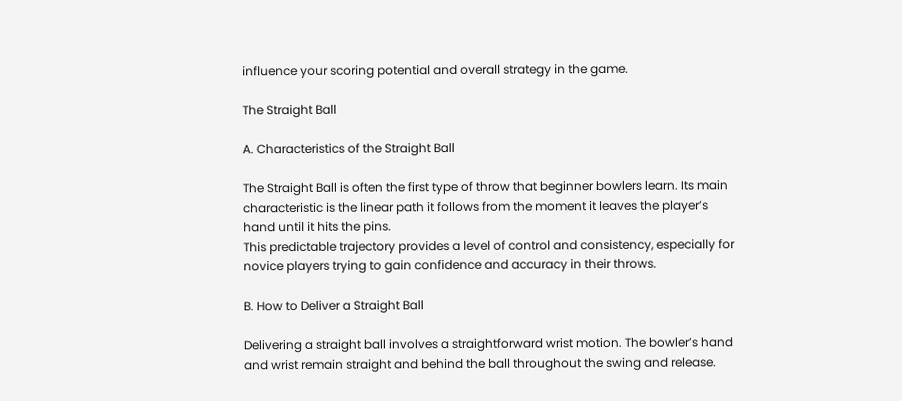influence your scoring potential and overall strategy in the game.

The Straight Ball

A. Characteristics of the Straight Ball

The Straight Ball is often the first type of throw that beginner bowlers learn. Its main characteristic is the linear path it follows from the moment it leaves the player’s hand until it hits the pins.
This predictable trajectory provides a level of control and consistency, especially for novice players trying to gain confidence and accuracy in their throws.

B. How to Deliver a Straight Ball

Delivering a straight ball involves a straightforward wrist motion. The bowler’s hand and wrist remain straight and behind the ball throughout the swing and release.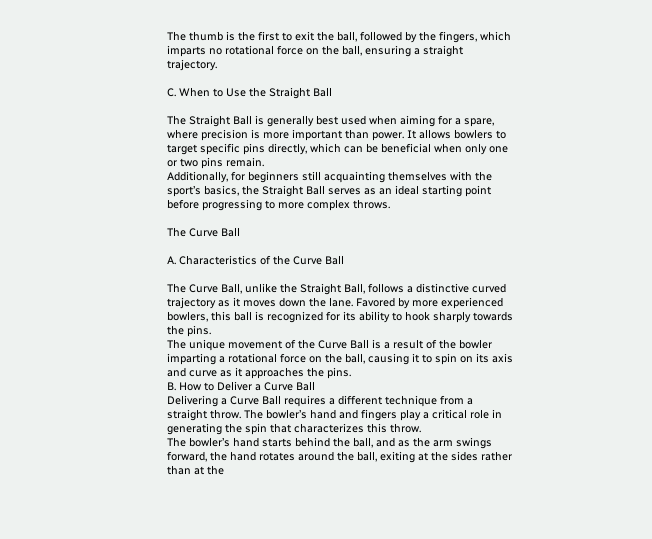The thumb is the first to exit the ball, followed by the fingers, which imparts no rotational force on the ball, ensuring a straight trajectory.

C. When to Use the Straight Ball

The Straight Ball is generally best used when aiming for a spare, where precision is more important than power. It allows bowlers to target specific pins directly, which can be beneficial when only one or two pins remain.
Additionally, for beginners still acquainting themselves with the sport’s basics, the Straight Ball serves as an ideal starting point before progressing to more complex throws.

The Curve Ball

A. Characteristics of the Curve Ball

The Curve Ball, unlike the Straight Ball, follows a distinctive curved trajectory as it moves down the lane. Favored by more experienced bowlers, this ball is recognized for its ability to hook sharply towards the pins.
The unique movement of the Curve Ball is a result of the bowler imparting a rotational force on the ball, causing it to spin on its axis and curve as it approaches the pins.
B. How to Deliver a Curve Ball
Delivering a Curve Ball requires a different technique from a straight throw. The bowler’s hand and fingers play a critical role in generating the spin that characterizes this throw.
The bowler’s hand starts behind the ball, and as the arm swings forward, the hand rotates around the ball, exiting at the sides rather than at the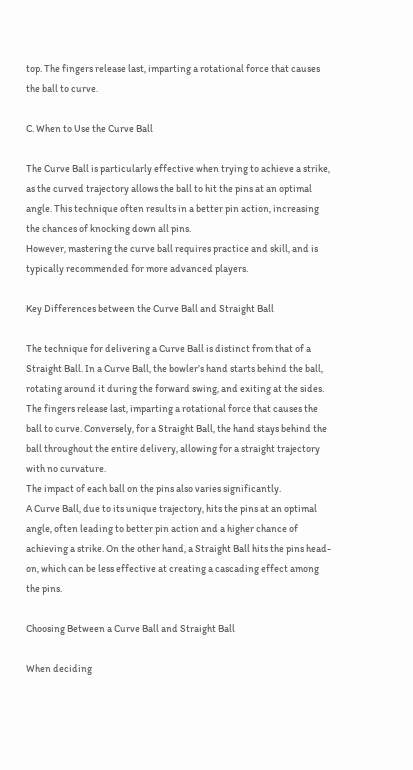top. The fingers release last, imparting a rotational force that causes the ball to curve.

C. When to Use the Curve Ball

The Curve Ball is particularly effective when trying to achieve a strike, as the curved trajectory allows the ball to hit the pins at an optimal angle. This technique often results in a better pin action, increasing the chances of knocking down all pins.
However, mastering the curve ball requires practice and skill, and is typically recommended for more advanced players.

Key Differences between the Curve Ball and Straight Ball

The technique for delivering a Curve Ball is distinct from that of a Straight Ball. In a Curve Ball, the bowler’s hand starts behind the ball, rotating around it during the forward swing, and exiting at the sides.
The fingers release last, imparting a rotational force that causes the ball to curve. Conversely, for a Straight Ball, the hand stays behind the ball throughout the entire delivery, allowing for a straight trajectory with no curvature.
The impact of each ball on the pins also varies significantly.
A Curve Ball, due to its unique trajectory, hits the pins at an optimal angle, often leading to better pin action and a higher chance of achieving a strike. On the other hand, a Straight Ball hits the pins head-on, which can be less effective at creating a cascading effect among the pins.

Choosing Between a Curve Ball and Straight Ball

When deciding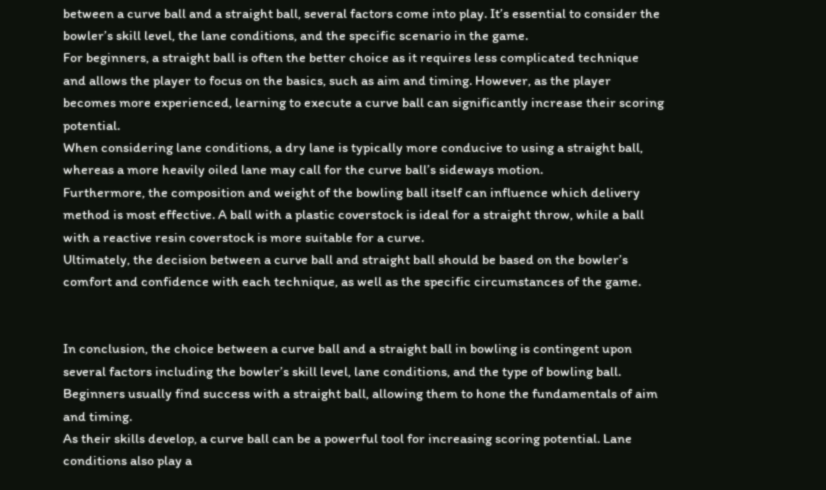between a curve ball and a straight ball, several factors come into play. It’s essential to consider the bowler’s skill level, the lane conditions, and the specific scenario in the game.
For beginners, a straight ball is often the better choice as it requires less complicated technique and allows the player to focus on the basics, such as aim and timing. However, as the player becomes more experienced, learning to execute a curve ball can significantly increase their scoring potential.
When considering lane conditions, a dry lane is typically more conducive to using a straight ball, whereas a more heavily oiled lane may call for the curve ball’s sideways motion.
Furthermore, the composition and weight of the bowling ball itself can influence which delivery method is most effective. A ball with a plastic coverstock is ideal for a straight throw, while a ball with a reactive resin coverstock is more suitable for a curve.
Ultimately, the decision between a curve ball and straight ball should be based on the bowler’s comfort and confidence with each technique, as well as the specific circumstances of the game.


In conclusion, the choice between a curve ball and a straight ball in bowling is contingent upon several factors including the bowler’s skill level, lane conditions, and the type of bowling ball. Beginners usually find success with a straight ball, allowing them to hone the fundamentals of aim and timing.
As their skills develop, a curve ball can be a powerful tool for increasing scoring potential. Lane conditions also play a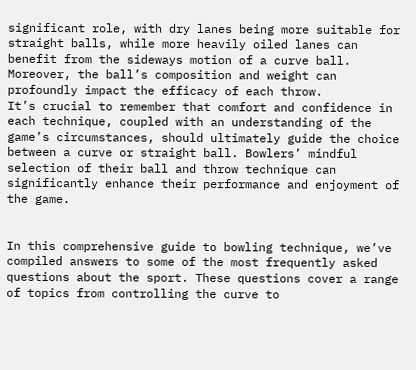significant role, with dry lanes being more suitable for straight balls, while more heavily oiled lanes can benefit from the sideways motion of a curve ball. Moreover, the ball’s composition and weight can profoundly impact the efficacy of each throw.
It’s crucial to remember that comfort and confidence in each technique, coupled with an understanding of the game’s circumstances, should ultimately guide the choice between a curve or straight ball. Bowlers’ mindful selection of their ball and throw technique can significantly enhance their performance and enjoyment of the game.


In this comprehensive guide to bowling technique, we’ve compiled answers to some of the most frequently asked questions about the sport. These questions cover a range of topics from controlling the curve to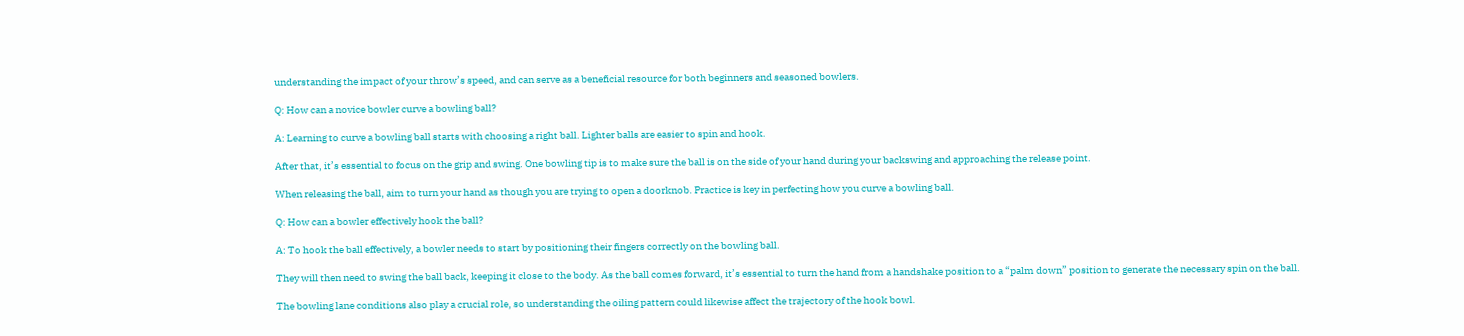understanding the impact of your throw’s speed, and can serve as a beneficial resource for both beginners and seasoned bowlers.

Q: How can a novice bowler curve a bowling ball?

A: Learning to curve a bowling ball starts with choosing a right ball. Lighter balls are easier to spin and hook.

After that, it’s essential to focus on the grip and swing. One bowling tip is to make sure the ball is on the side of your hand during your backswing and approaching the release point.

When releasing the ball, aim to turn your hand as though you are trying to open a doorknob. Practice is key in perfecting how you curve a bowling ball.

Q: How can a bowler effectively hook the ball?

A: To hook the ball effectively, a bowler needs to start by positioning their fingers correctly on the bowling ball.

They will then need to swing the ball back, keeping it close to the body. As the ball comes forward, it’s essential to turn the hand from a handshake position to a “palm down” position to generate the necessary spin on the ball.

The bowling lane conditions also play a crucial role, so understanding the oiling pattern could likewise affect the trajectory of the hook bowl.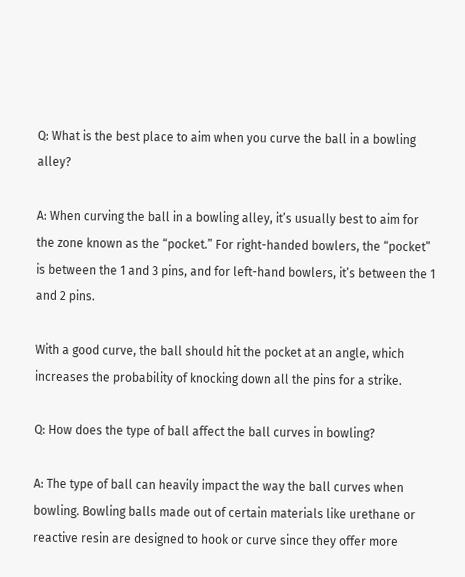Q: What is the best place to aim when you curve the ball in a bowling alley?

A: When curving the ball in a bowling alley, it’s usually best to aim for the zone known as the “pocket.” For right-handed bowlers, the “pocket” is between the 1 and 3 pins, and for left-hand bowlers, it’s between the 1 and 2 pins.

With a good curve, the ball should hit the pocket at an angle, which increases the probability of knocking down all the pins for a strike.

Q: How does the type of ball affect the ball curves in bowling?

A: The type of ball can heavily impact the way the ball curves when bowling. Bowling balls made out of certain materials like urethane or reactive resin are designed to hook or curve since they offer more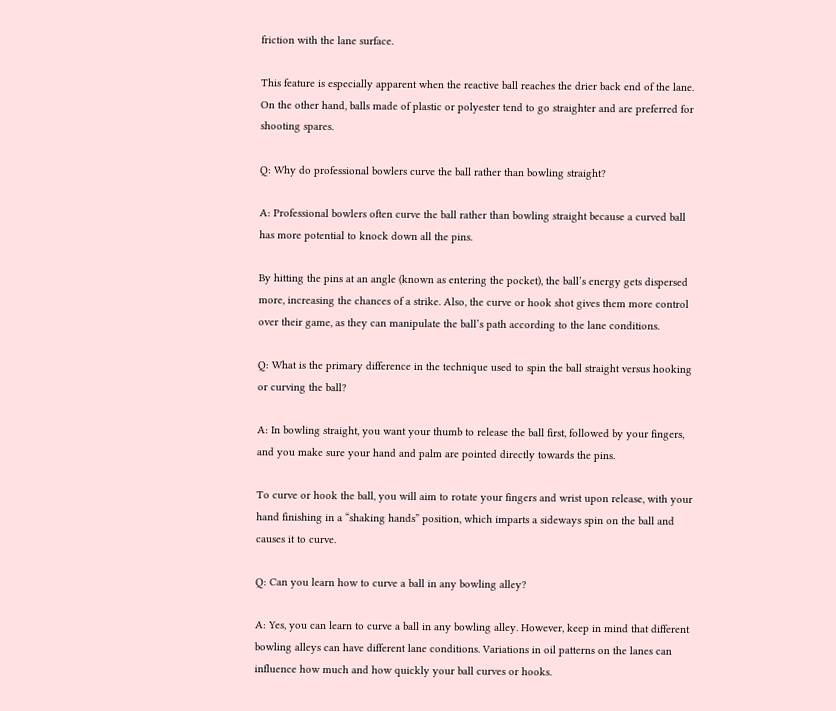friction with the lane surface.

This feature is especially apparent when the reactive ball reaches the drier back end of the lane. On the other hand, balls made of plastic or polyester tend to go straighter and are preferred for shooting spares.

Q: Why do professional bowlers curve the ball rather than bowling straight?

A: Professional bowlers often curve the ball rather than bowling straight because a curved ball has more potential to knock down all the pins.

By hitting the pins at an angle (known as entering the pocket), the ball’s energy gets dispersed more, increasing the chances of a strike. Also, the curve or hook shot gives them more control over their game, as they can manipulate the ball’s path according to the lane conditions.

Q: What is the primary difference in the technique used to spin the ball straight versus hooking or curving the ball?

A: In bowling straight, you want your thumb to release the ball first, followed by your fingers, and you make sure your hand and palm are pointed directly towards the pins.

To curve or hook the ball, you will aim to rotate your fingers and wrist upon release, with your hand finishing in a “shaking hands” position, which imparts a sideways spin on the ball and causes it to curve.

Q: Can you learn how to curve a ball in any bowling alley?

A: Yes, you can learn to curve a ball in any bowling alley. However, keep in mind that different bowling alleys can have different lane conditions. Variations in oil patterns on the lanes can influence how much and how quickly your ball curves or hooks.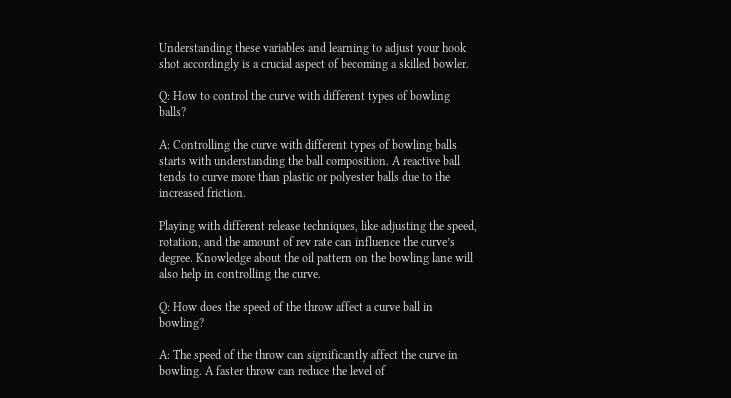Understanding these variables and learning to adjust your hook shot accordingly is a crucial aspect of becoming a skilled bowler.

Q: How to control the curve with different types of bowling balls?

A: Controlling the curve with different types of bowling balls starts with understanding the ball composition. A reactive ball tends to curve more than plastic or polyester balls due to the increased friction.

Playing with different release techniques, like adjusting the speed, rotation, and the amount of rev rate can influence the curve’s degree. Knowledge about the oil pattern on the bowling lane will also help in controlling the curve.

Q: How does the speed of the throw affect a curve ball in bowling?

A: The speed of the throw can significantly affect the curve in bowling. A faster throw can reduce the level of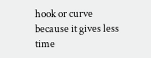hook or curve because it gives less time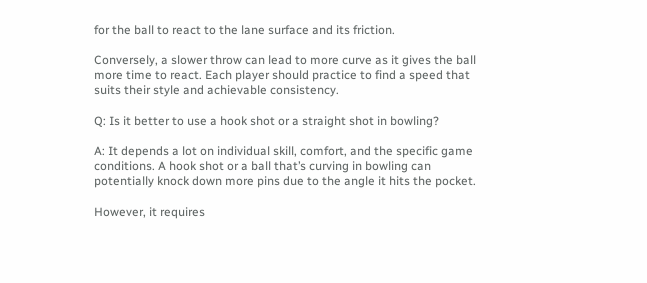for the ball to react to the lane surface and its friction.

Conversely, a slower throw can lead to more curve as it gives the ball more time to react. Each player should practice to find a speed that suits their style and achievable consistency.

Q: Is it better to use a hook shot or a straight shot in bowling?

A: It depends a lot on individual skill, comfort, and the specific game conditions. A hook shot or a ball that’s curving in bowling can potentially knock down more pins due to the angle it hits the pocket.

However, it requires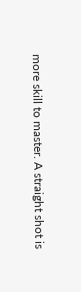more skill to master. A straight shot is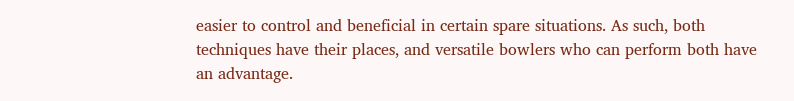easier to control and beneficial in certain spare situations. As such, both techniques have their places, and versatile bowlers who can perform both have an advantage.